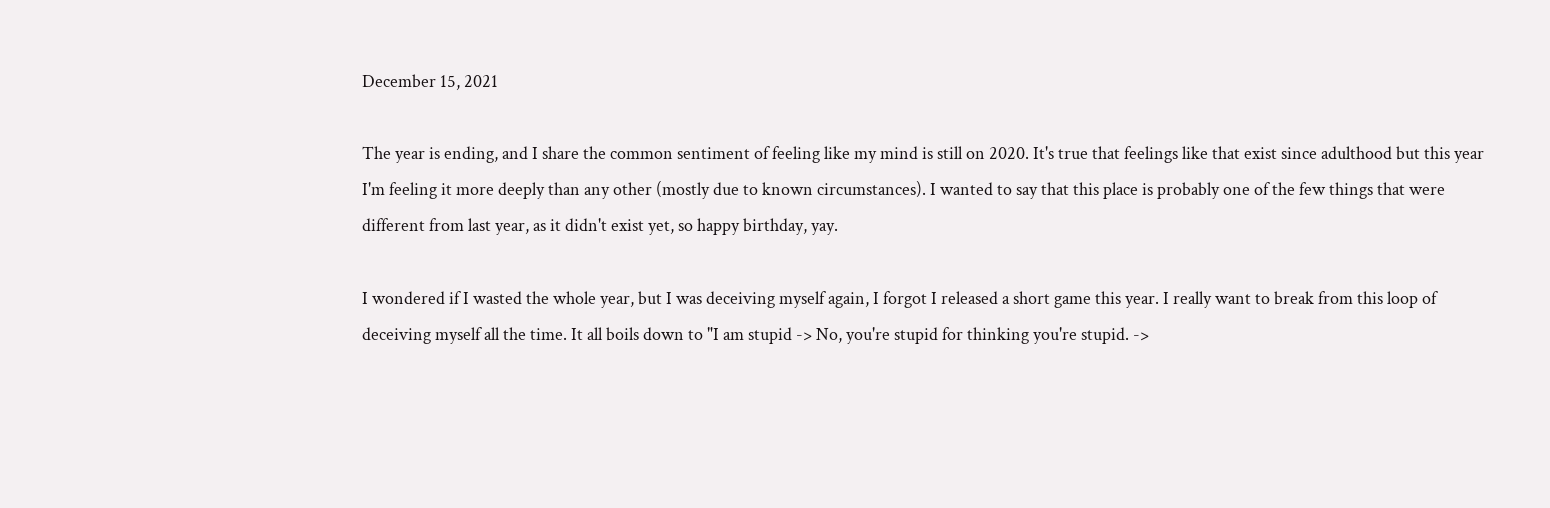December 15, 2021

The year is ending, and I share the common sentiment of feeling like my mind is still on 2020. It's true that feelings like that exist since adulthood but this year I'm feeling it more deeply than any other (mostly due to known circumstances). I wanted to say that this place is probably one of the few things that were different from last year, as it didn't exist yet, so happy birthday, yay.

I wondered if I wasted the whole year, but I was deceiving myself again, I forgot I released a short game this year. I really want to break from this loop of deceiving myself all the time. It all boils down to "I am stupid -> No, you're stupid for thinking you're stupid. ->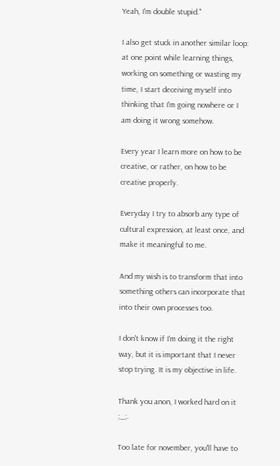Yeah, I'm double stupid."

I also get stuck in another similar loop: at one point while learning things, working on something or wasting my time, I start deceiving myself into thinking that I'm going nowhere or I am doing it wrong somehow.

Every year I learn more on how to be creative, or rather, on how to be creative properly.

Everyday I try to absorb any type of cultural expression, at least once, and make it meaningful to me.

And my wish is to transform that into something others can incorporate that into their own processes too.

I don't know if I'm doing it the right way, but it is important that I never stop trying. It is my objective in life.

Thank you anon, I worked hard on it ;_;.

Too late for november, you'll have to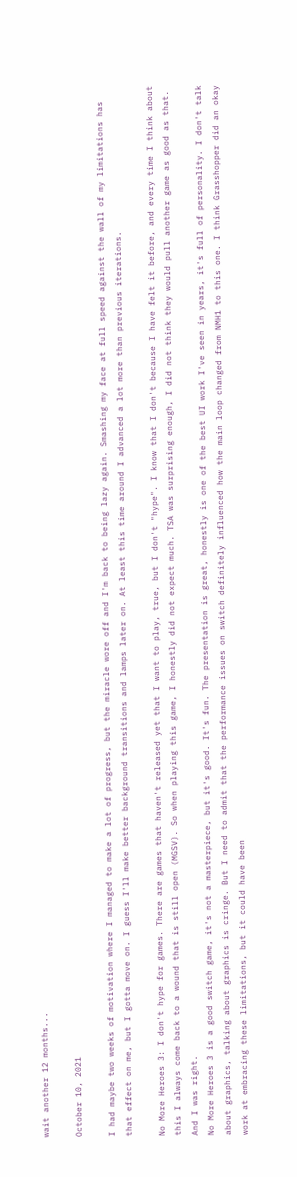wait another 12 months...

October 10, 2021

I had maybe two weeks of motivation where I managed to make a lot of progress, but the miracle wore off and I'm back to being lazy again. Smashing my face at full speed against the wall of my limitations has that effect on me, but I gotta move on. I guess I'll make better background transitions and lamps later on. At least this time around I advanced a lot more than previous iterations.

No More Heroes 3: I don't hype for games. There are games that haven't released yet that I want to play, true, but I don't "hype". I know that I don't because I have felt it before, and every time I think about this I always come back to a wound that is still open (MGSV). So when playing this game, I honestly did not expect much. TSA was surprising enough, I did not think they would pull another game as good as that. And I was right.
No More Heroes 3 is a good switch game, it's not a masterpiece, but it's good. It's fun. The presentation is great, honestly is one of the best UI work I've seen in years, it's full of personality. I don't talk about graphics, talking about graphics is cringe. But I need to admit that the performance issues on switch definitely influenced how the main loop changed from NMH1 to this one. I think Grasshopper did an okay work at embracing these limitations, but it could have been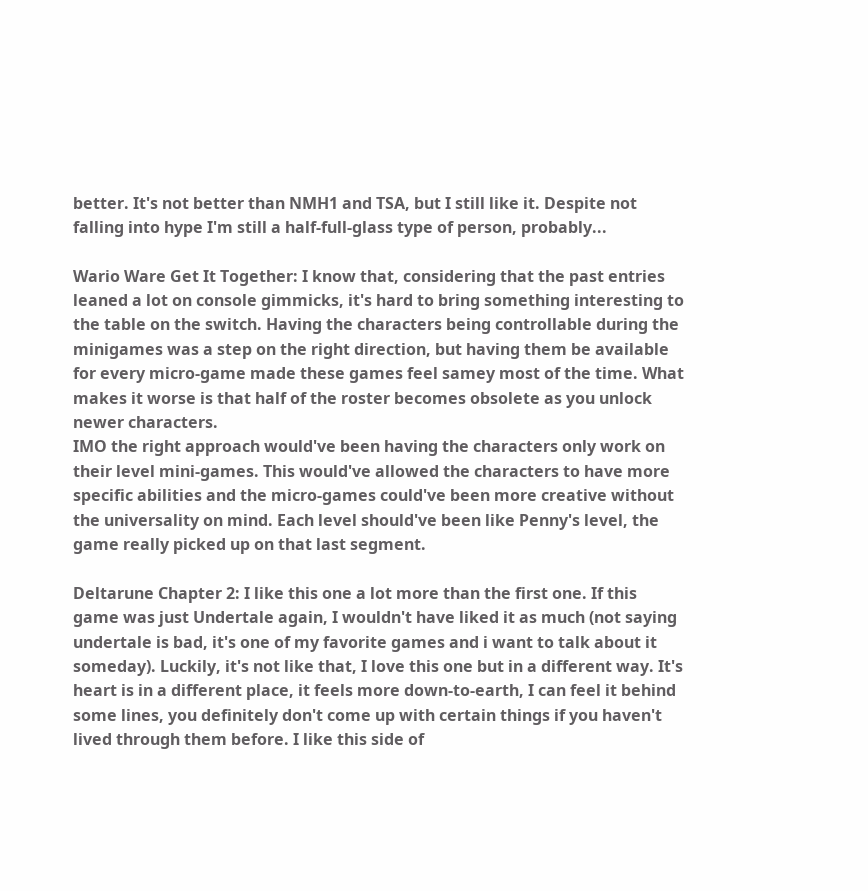better. It's not better than NMH1 and TSA, but I still like it. Despite not falling into hype I'm still a half-full-glass type of person, probably...

Wario Ware Get It Together: I know that, considering that the past entries leaned a lot on console gimmicks, it's hard to bring something interesting to the table on the switch. Having the characters being controllable during the minigames was a step on the right direction, but having them be available for every micro-game made these games feel samey most of the time. What makes it worse is that half of the roster becomes obsolete as you unlock newer characters.
IMO the right approach would've been having the characters only work on their level mini-games. This would've allowed the characters to have more specific abilities and the micro-games could've been more creative without the universality on mind. Each level should've been like Penny's level, the game really picked up on that last segment.

Deltarune Chapter 2: I like this one a lot more than the first one. If this game was just Undertale again, I wouldn't have liked it as much (not saying undertale is bad, it's one of my favorite games and i want to talk about it someday). Luckily, it's not like that, I love this one but in a different way. It's heart is in a different place, it feels more down-to-earth, I can feel it behind some lines, you definitely don't come up with certain things if you haven't lived through them before. I like this side of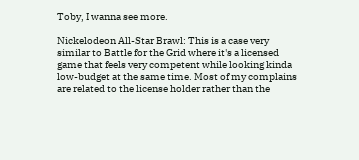Toby, I wanna see more.

Nickelodeon All-Star Brawl: This is a case very similar to Battle for the Grid where it's a licensed game that feels very competent while looking kinda low-budget at the same time. Most of my complains are related to the license holder rather than the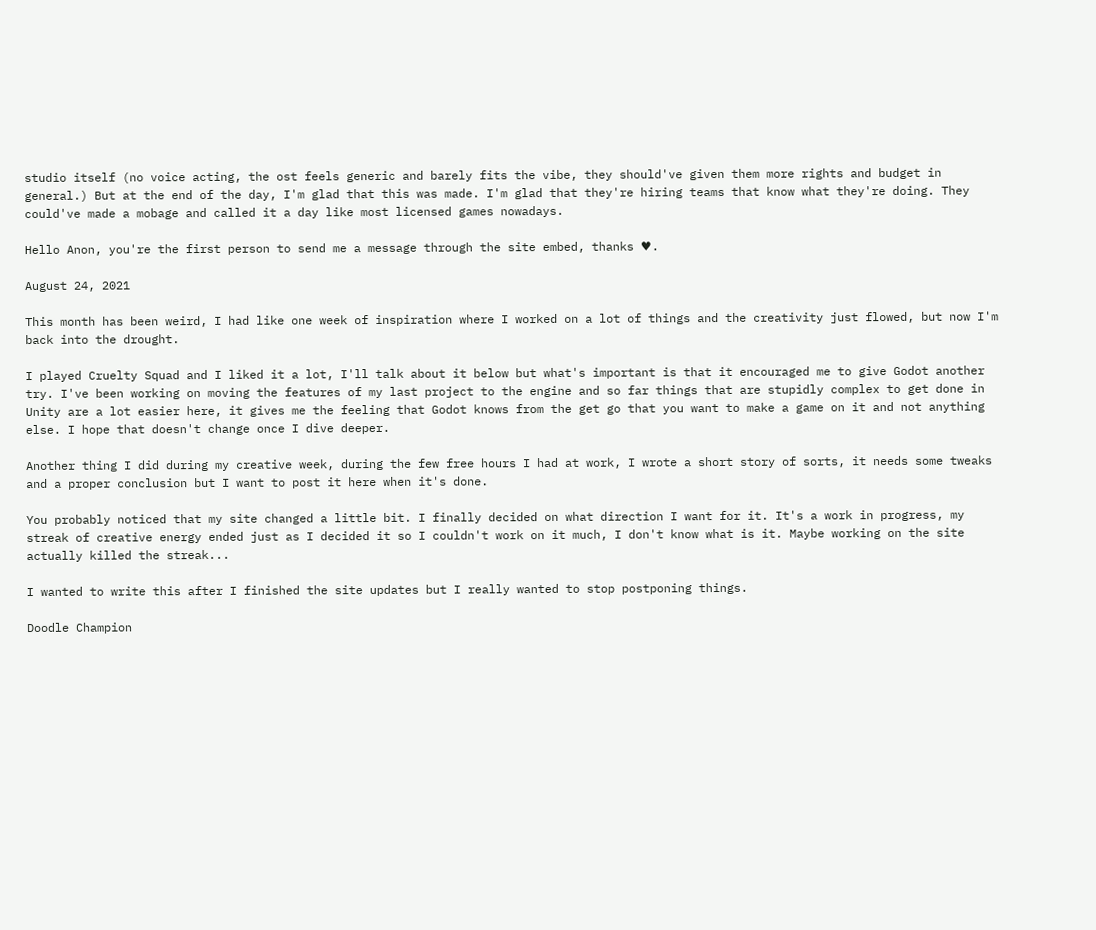studio itself (no voice acting, the ost feels generic and barely fits the vibe, they should've given them more rights and budget in general.) But at the end of the day, I'm glad that this was made. I'm glad that they're hiring teams that know what they're doing. They could've made a mobage and called it a day like most licensed games nowadays.

Hello Anon, you're the first person to send me a message through the site embed, thanks ♥.

August 24, 2021

This month has been weird, I had like one week of inspiration where I worked on a lot of things and the creativity just flowed, but now I'm back into the drought.

I played Cruelty Squad and I liked it a lot, I'll talk about it below but what's important is that it encouraged me to give Godot another try. I've been working on moving the features of my last project to the engine and so far things that are stupidly complex to get done in Unity are a lot easier here, it gives me the feeling that Godot knows from the get go that you want to make a game on it and not anything else. I hope that doesn't change once I dive deeper.

Another thing I did during my creative week, during the few free hours I had at work, I wrote a short story of sorts, it needs some tweaks and a proper conclusion but I want to post it here when it's done.

You probably noticed that my site changed a little bit. I finally decided on what direction I want for it. It's a work in progress, my streak of creative energy ended just as I decided it so I couldn't work on it much, I don't know what is it. Maybe working on the site actually killed the streak...

I wanted to write this after I finished the site updates but I really wanted to stop postponing things.

Doodle Champion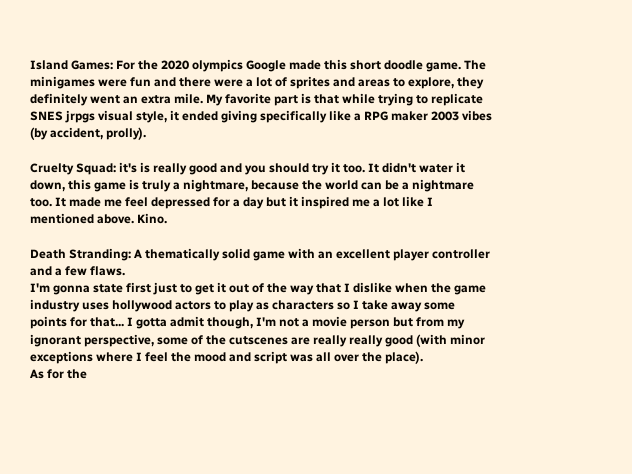Island Games: For the 2020 olympics Google made this short doodle game. The minigames were fun and there were a lot of sprites and areas to explore, they definitely went an extra mile. My favorite part is that while trying to replicate SNES jrpgs visual style, it ended giving specifically like a RPG maker 2003 vibes (by accident, prolly).

Cruelty Squad: it's is really good and you should try it too. It didn't water it down, this game is truly a nightmare, because the world can be a nightmare too. It made me feel depressed for a day but it inspired me a lot like I mentioned above. Kino.

Death Stranding: A thematically solid game with an excellent player controller and a few flaws.
I'm gonna state first just to get it out of the way that I dislike when the game industry uses hollywood actors to play as characters so I take away some points for that... I gotta admit though, I'm not a movie person but from my ignorant perspective, some of the cutscenes are really really good (with minor exceptions where I feel the mood and script was all over the place).
As for the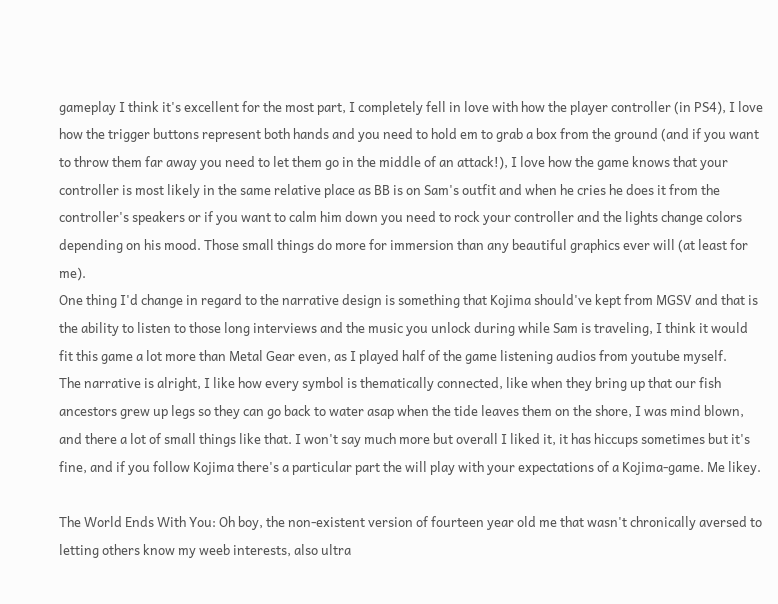gameplay I think it's excellent for the most part, I completely fell in love with how the player controller (in PS4), I love how the trigger buttons represent both hands and you need to hold em to grab a box from the ground (and if you want to throw them far away you need to let them go in the middle of an attack!), I love how the game knows that your controller is most likely in the same relative place as BB is on Sam's outfit and when he cries he does it from the controller's speakers or if you want to calm him down you need to rock your controller and the lights change colors depending on his mood. Those small things do more for immersion than any beautiful graphics ever will (at least for me).
One thing I'd change in regard to the narrative design is something that Kojima should've kept from MGSV and that is the ability to listen to those long interviews and the music you unlock during while Sam is traveling, I think it would fit this game a lot more than Metal Gear even, as I played half of the game listening audios from youtube myself.
The narrative is alright, I like how every symbol is thematically connected, like when they bring up that our fish ancestors grew up legs so they can go back to water asap when the tide leaves them on the shore, I was mind blown, and there a lot of small things like that. I won't say much more but overall I liked it, it has hiccups sometimes but it's fine, and if you follow Kojima there's a particular part the will play with your expectations of a Kojima-game. Me likey.

The World Ends With You: Oh boy, the non-existent version of fourteen year old me that wasn't chronically aversed to letting others know my weeb interests, also ultra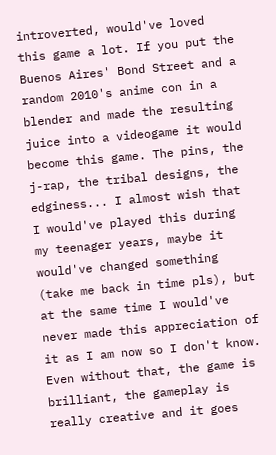introverted, would've loved this game a lot. If you put the Buenos Aires' Bond Street and a random 2010's anime con in a blender and made the resulting juice into a videogame it would become this game. The pins, the j-rap, the tribal designs, the edginess... I almost wish that I would've played this during my teenager years, maybe it would've changed something (take me back in time pls), but at the same time I would've never made this appreciation of it as I am now so I don't know.
Even without that, the game is brilliant, the gameplay is really creative and it goes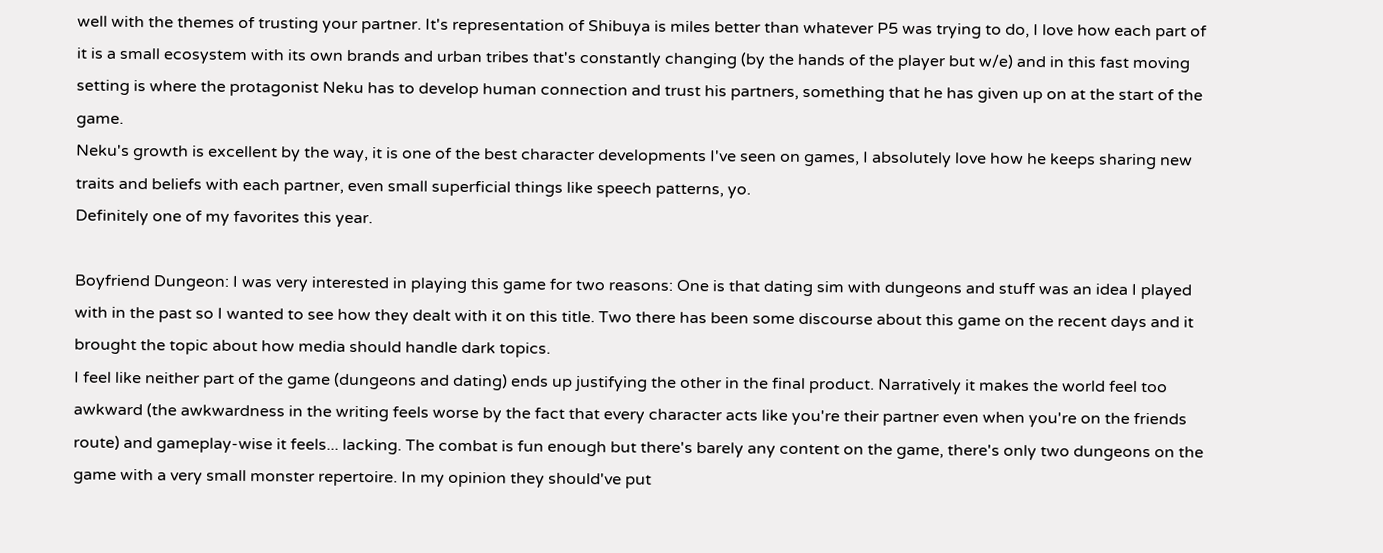well with the themes of trusting your partner. It's representation of Shibuya is miles better than whatever P5 was trying to do, I love how each part of it is a small ecosystem with its own brands and urban tribes that's constantly changing (by the hands of the player but w/e) and in this fast moving setting is where the protagonist Neku has to develop human connection and trust his partners, something that he has given up on at the start of the game.
Neku's growth is excellent by the way, it is one of the best character developments I've seen on games, I absolutely love how he keeps sharing new traits and beliefs with each partner, even small superficial things like speech patterns, yo.
Definitely one of my favorites this year.

Boyfriend Dungeon: I was very interested in playing this game for two reasons: One is that dating sim with dungeons and stuff was an idea I played with in the past so I wanted to see how they dealt with it on this title. Two there has been some discourse about this game on the recent days and it brought the topic about how media should handle dark topics.
I feel like neither part of the game (dungeons and dating) ends up justifying the other in the final product. Narratively it makes the world feel too awkward (the awkwardness in the writing feels worse by the fact that every character acts like you're their partner even when you're on the friends route) and gameplay-wise it feels... lacking. The combat is fun enough but there's barely any content on the game, there's only two dungeons on the game with a very small monster repertoire. In my opinion they should've put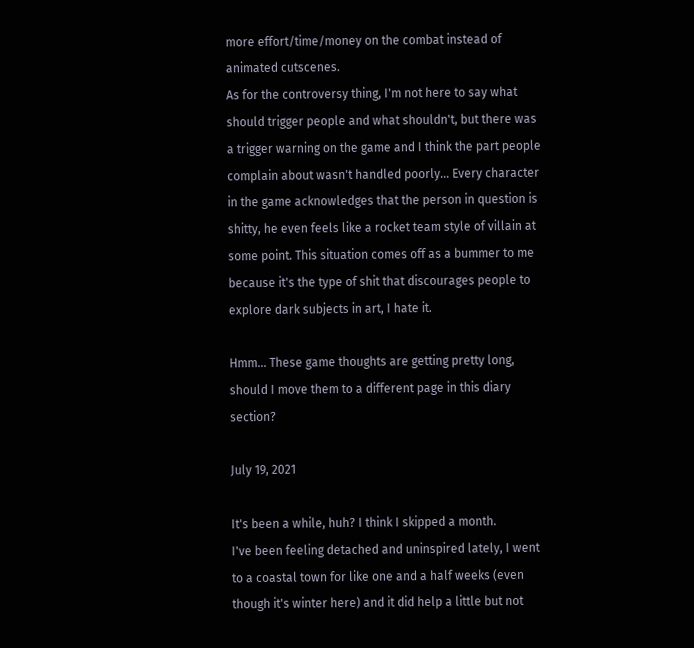more effort/time/money on the combat instead of animated cutscenes.
As for the controversy thing, I'm not here to say what should trigger people and what shouldn't, but there was a trigger warning on the game and I think the part people complain about wasn't handled poorly... Every character in the game acknowledges that the person in question is shitty, he even feels like a rocket team style of villain at some point. This situation comes off as a bummer to me because it's the type of shit that discourages people to explore dark subjects in art, I hate it.

Hmm... These game thoughts are getting pretty long, should I move them to a different page in this diary section?

July 19, 2021

It's been a while, huh? I think I skipped a month.
I've been feeling detached and uninspired lately, I went to a coastal town for like one and a half weeks (even though it's winter here) and it did help a little but not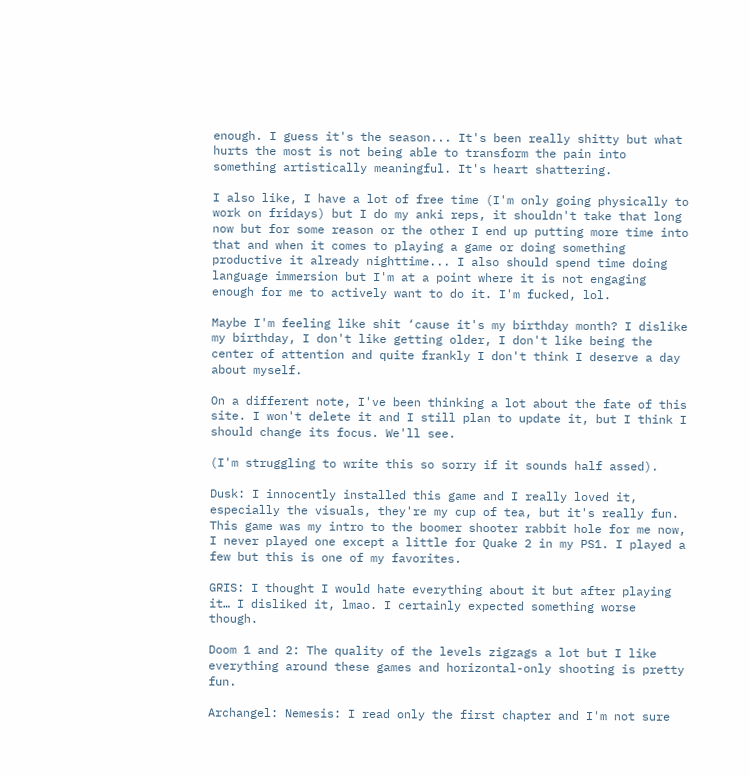enough. I guess it's the season... It's been really shitty but what hurts the most is not being able to transform the pain into something artistically meaningful. It's heart shattering.

I also like, I have a lot of free time (I'm only going physically to work on fridays) but I do my anki reps, it shouldn't take that long now but for some reason or the other I end up putting more time into that and when it comes to playing a game or doing something productive it already nighttime... I also should spend time doing language immersion but I'm at a point where it is not engaging enough for me to actively want to do it. I'm fucked, lol.

Maybe I'm feeling like shit ‘cause it's my birthday month? I dislike my birthday, I don't like getting older, I don't like being the center of attention and quite frankly I don't think I deserve a day about myself.

On a different note, I've been thinking a lot about the fate of this site. I won't delete it and I still plan to update it, but I think I should change its focus. We'll see.

(I'm struggling to write this so sorry if it sounds half assed).

Dusk: I innocently installed this game and I really loved it, especially the visuals, they're my cup of tea, but it's really fun. This game was my intro to the boomer shooter rabbit hole for me now, I never played one except a little for Quake 2 in my PS1. I played a few but this is one of my favorites.

GRIS: I thought I would hate everything about it but after playing it… I disliked it, lmao. I certainly expected something worse though.

Doom 1 and 2: The quality of the levels zigzags a lot but I like everything around these games and horizontal-only shooting is pretty fun.

Archangel: Nemesis: I read only the first chapter and I'm not sure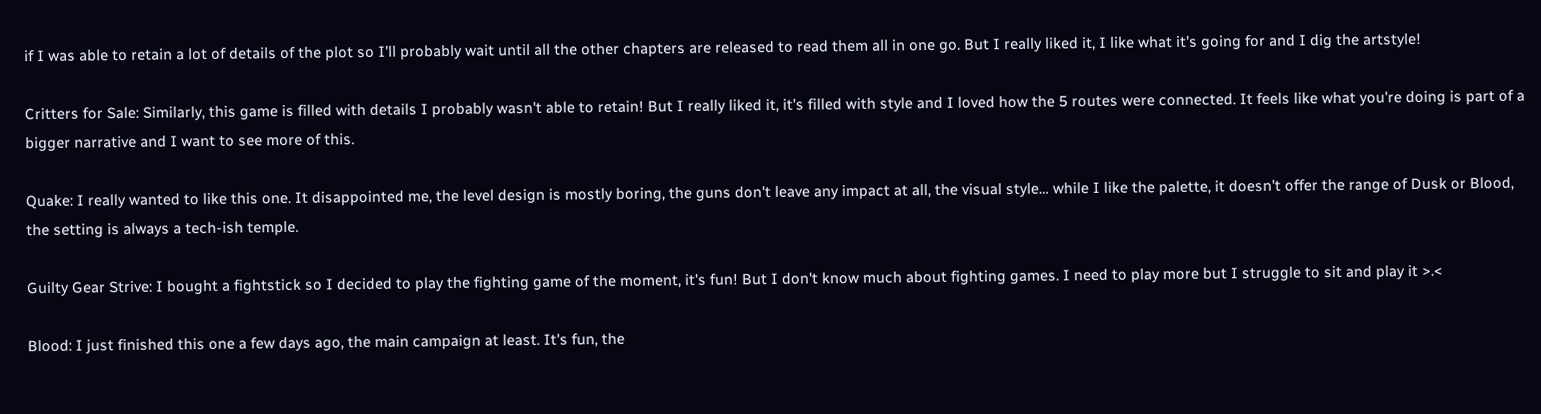if I was able to retain a lot of details of the plot so I'll probably wait until all the other chapters are released to read them all in one go. But I really liked it, I like what it's going for and I dig the artstyle!

Critters for Sale: Similarly, this game is filled with details I probably wasn't able to retain! But I really liked it, it's filled with style and I loved how the 5 routes were connected. It feels like what you're doing is part of a bigger narrative and I want to see more of this.

Quake: I really wanted to like this one. It disappointed me, the level design is mostly boring, the guns don't leave any impact at all, the visual style… while I like the palette, it doesn't offer the range of Dusk or Blood, the setting is always a tech-ish temple.

Guilty Gear Strive: I bought a fightstick so I decided to play the fighting game of the moment, it's fun! But I don't know much about fighting games. I need to play more but I struggle to sit and play it >.<

Blood: I just finished this one a few days ago, the main campaign at least. It's fun, the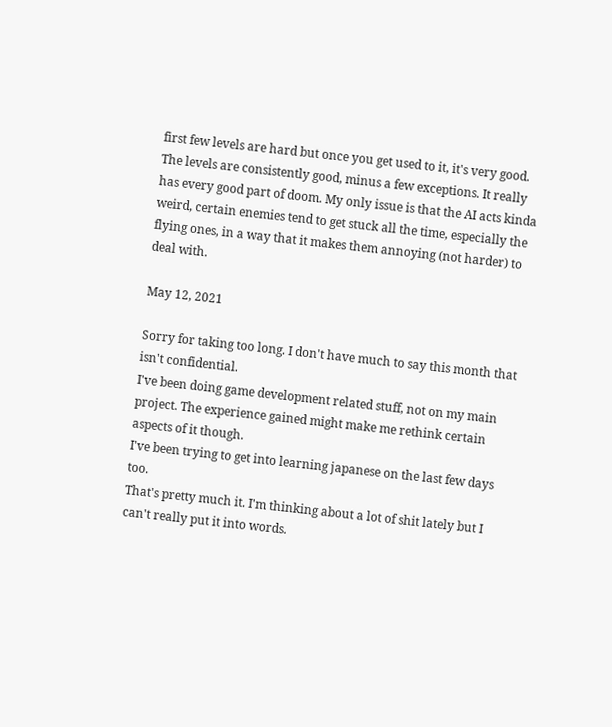first few levels are hard but once you get used to it, it's very good. The levels are consistently good, minus a few exceptions. It really has every good part of doom. My only issue is that the AI acts kinda weird, certain enemies tend to get stuck all the time, especially the flying ones, in a way that it makes them annoying (not harder) to deal with.

May 12, 2021

Sorry for taking too long. I don't have much to say this month that isn't confidential.
I've been doing game development related stuff, not on my main project. The experience gained might make me rethink certain aspects of it though.
I've been trying to get into learning japanese on the last few days too.
That's pretty much it. I'm thinking about a lot of shit lately but I can't really put it into words.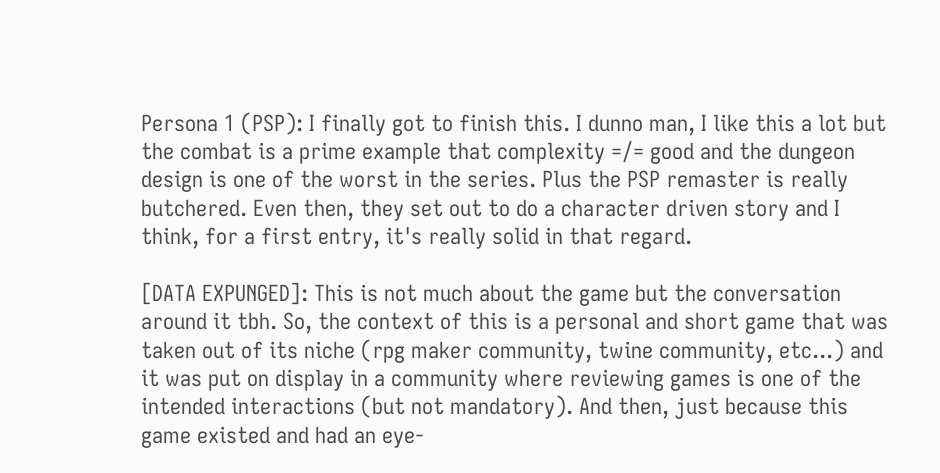Persona 1 (PSP): I finally got to finish this. I dunno man, I like this a lot but the combat is a prime example that complexity =/= good and the dungeon design is one of the worst in the series. Plus the PSP remaster is really butchered. Even then, they set out to do a character driven story and I think, for a first entry, it's really solid in that regard.

[DATA EXPUNGED]: This is not much about the game but the conversation around it tbh. So, the context of this is a personal and short game that was taken out of its niche (rpg maker community, twine community, etc...) and it was put on display in a community where reviewing games is one of the intended interactions (but not mandatory). And then, just because this game existed and had an eye-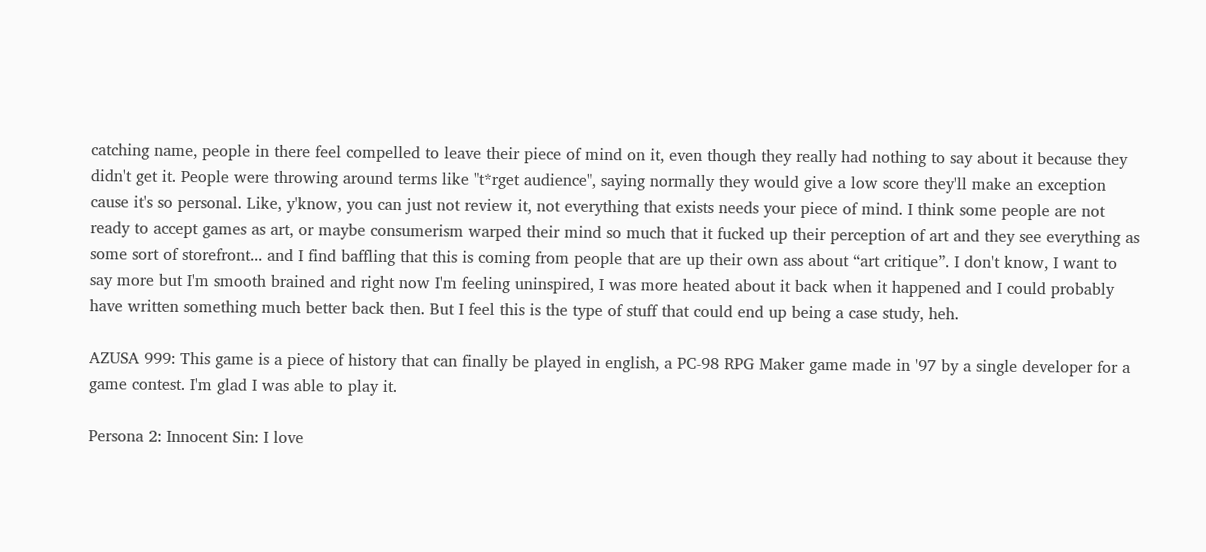catching name, people in there feel compelled to leave their piece of mind on it, even though they really had nothing to say about it because they didn't get it. People were throwing around terms like "t*rget audience", saying normally they would give a low score they'll make an exception cause it's so personal. Like, y'know, you can just not review it, not everything that exists needs your piece of mind. I think some people are not ready to accept games as art, or maybe consumerism warped their mind so much that it fucked up their perception of art and they see everything as some sort of storefront... and I find baffling that this is coming from people that are up their own ass about “art critique”. I don't know, I want to say more but I'm smooth brained and right now I'm feeling uninspired, I was more heated about it back when it happened and I could probably have written something much better back then. But I feel this is the type of stuff that could end up being a case study, heh.

AZUSA 999: This game is a piece of history that can finally be played in english, a PC-98 RPG Maker game made in '97 by a single developer for a game contest. I'm glad I was able to play it.

Persona 2: Innocent Sin: I love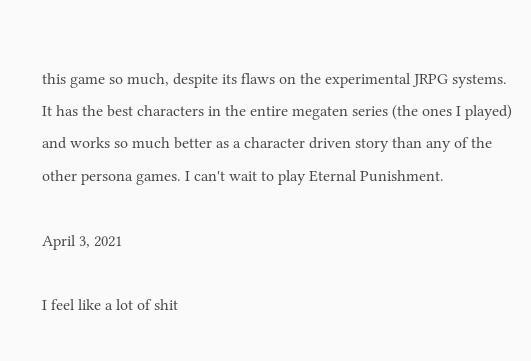this game so much, despite its flaws on the experimental JRPG systems. It has the best characters in the entire megaten series (the ones I played) and works so much better as a character driven story than any of the other persona games. I can't wait to play Eternal Punishment.

April 3, 2021

I feel like a lot of shit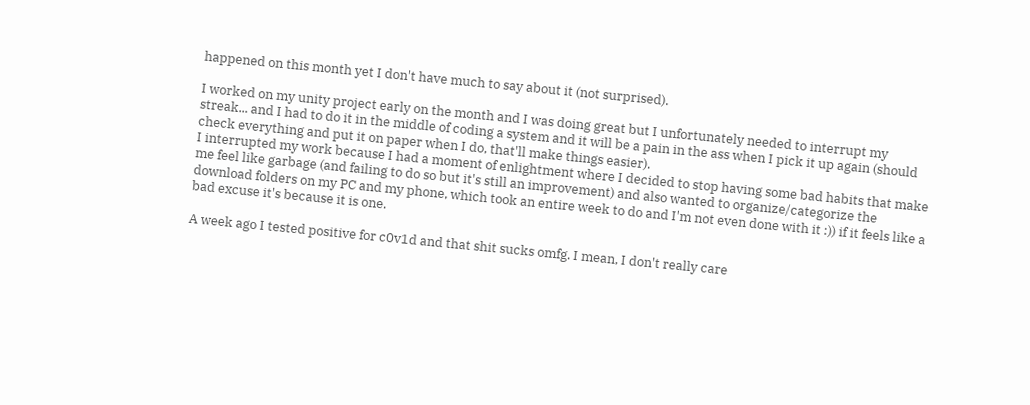happened on this month yet I don't have much to say about it (not surprised).

I worked on my unity project early on the month and I was doing great but I unfortunately needed to interrupt my streak... and I had to do it in the middle of coding a system and it will be a pain in the ass when I pick it up again (should check everything and put it on paper when I do, that'll make things easier).
I interrupted my work because I had a moment of enlightment where I decided to stop having some bad habits that make me feel like garbage (and failing to do so but it's still an improvement) and also wanted to organize/categorize the download folders on my PC and my phone, which took an entire week to do and I'm not even done with it :)) if it feels like a bad excuse it's because it is one.

A week ago I tested positive for c0v1d and that shit sucks omfg. I mean, I don't really care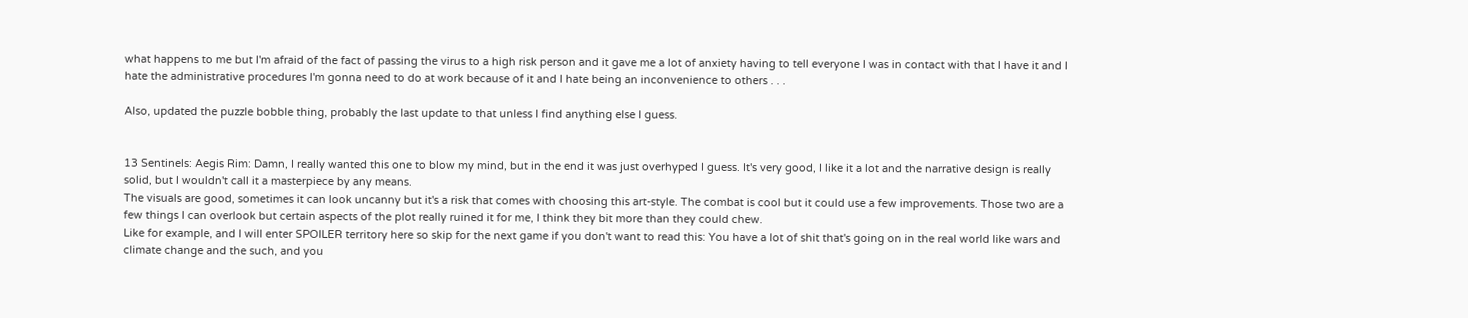what happens to me but I'm afraid of the fact of passing the virus to a high risk person and it gave me a lot of anxiety having to tell everyone I was in contact with that I have it and I hate the administrative procedures I'm gonna need to do at work because of it and I hate being an inconvenience to others . . .

Also, updated the puzzle bobble thing, probably the last update to that unless I find anything else I guess.


13 Sentinels: Aegis Rim: Damn, I really wanted this one to blow my mind, but in the end it was just overhyped I guess. It's very good, I like it a lot and the narrative design is really solid, but I wouldn't call it a masterpiece by any means.
The visuals are good, sometimes it can look uncanny but it's a risk that comes with choosing this art-style. The combat is cool but it could use a few improvements. Those two are a few things I can overlook but certain aspects of the plot really ruined it for me, I think they bit more than they could chew.
Like for example, and I will enter SPOILER territory here so skip for the next game if you don't want to read this: You have a lot of shit that's going on in the real world like wars and climate change and the such, and you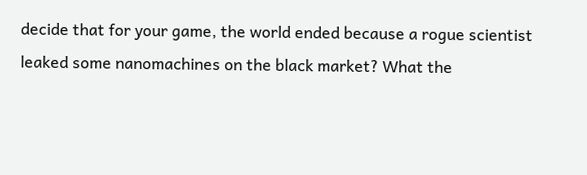decide that for your game, the world ended because a rogue scientist leaked some nanomachines on the black market? What the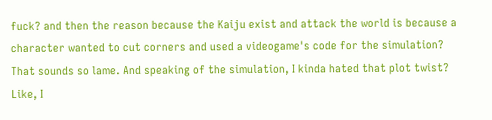fuck? and then the reason because the Kaiju exist and attack the world is because a character wanted to cut corners and used a videogame's code for the simulation? That sounds so lame. And speaking of the simulation, I kinda hated that plot twist? Like, I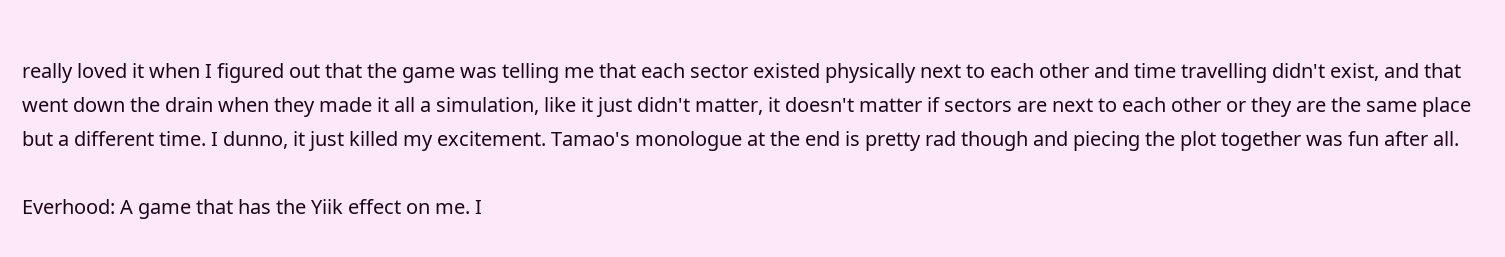really loved it when I figured out that the game was telling me that each sector existed physically next to each other and time travelling didn't exist, and that went down the drain when they made it all a simulation, like it just didn't matter, it doesn't matter if sectors are next to each other or they are the same place but a different time. I dunno, it just killed my excitement. Tamao's monologue at the end is pretty rad though and piecing the plot together was fun after all.

Everhood: A game that has the Yiik effect on me. I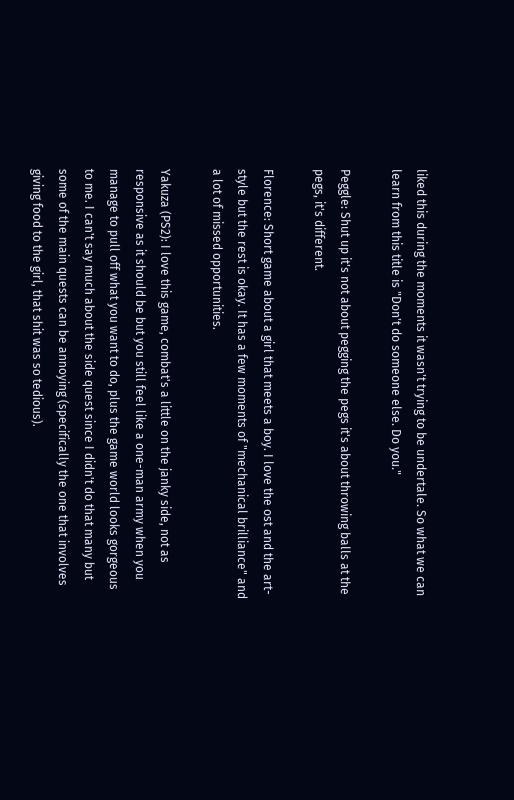liked this during the moments it wasn't trying to be undertale. So what we can learn from this title is "Don't do someone else. Do you."

Peggle: Shut up it's not about pegging the pegs it's about throwing balls at the pegs, it's different.

Florence: Short game about a girl that meets a boy. I love the ost and the art-style but the rest is okay. It has a few moments of "mechanical brilliance" and a lot of missed opportunities.

Yakuza (PS2): I love this game, combat's a little on the janky side, not as responsive as it should be but you still feel like a one-man army when you manage to pull off what you want to do, plus the game world looks gorgeous to me. I can't say much about the side quest since I didn't do that many but some of the main quests can be annoying (specifically the one that involves giving food to the girl, that shit was so tedious).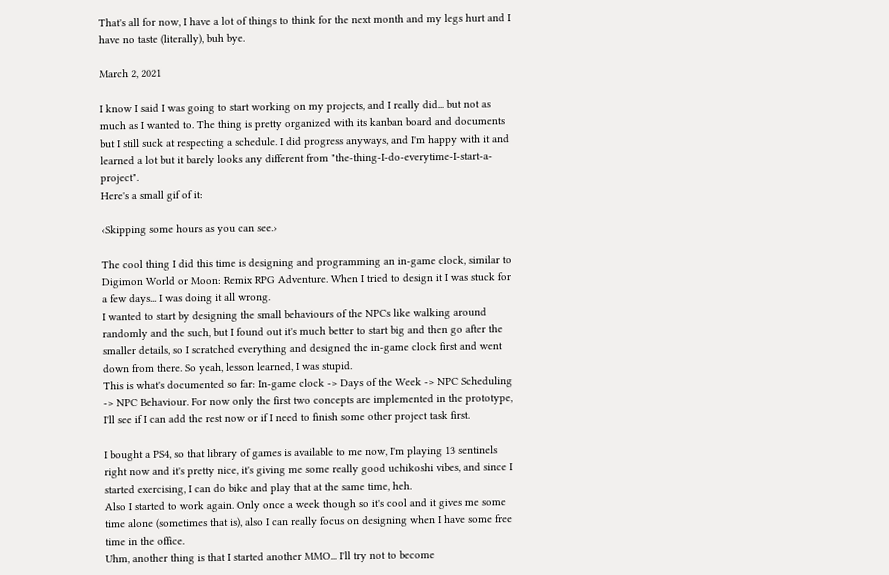That's all for now, I have a lot of things to think for the next month and my legs hurt and I have no taste (literally), buh bye.

March 2, 2021

I know I said I was going to start working on my projects, and I really did... but not as much as I wanted to. The thing is pretty organized with its kanban board and documents but I still suck at respecting a schedule. I did progress anyways, and I'm happy with it and learned a lot but it barely looks any different from "the-thing-I-do-everytime-I-start-a-project".
Here's a small gif of it:

‹Skipping some hours as you can see.›

The cool thing I did this time is designing and programming an in-game clock, similar to Digimon World or Moon: Remix RPG Adventure. When I tried to design it I was stuck for a few days... I was doing it all wrong.
I wanted to start by designing the small behaviours of the NPCs like walking around randomly and the such, but I found out it's much better to start big and then go after the smaller details, so I scratched everything and designed the in-game clock first and went down from there. So yeah, lesson learned, I was stupid.
This is what's documented so far: In-game clock -> Days of the Week -> NPC Scheduling -> NPC Behaviour. For now only the first two concepts are implemented in the prototype, I'll see if I can add the rest now or if I need to finish some other project task first.

I bought a PS4, so that library of games is available to me now, I'm playing 13 sentinels right now and it's pretty nice, it's giving me some really good uchikoshi vibes, and since I started exercising, I can do bike and play that at the same time, heh.
Also I started to work again. Only once a week though so it's cool and it gives me some time alone (sometimes that is), also I can really focus on designing when I have some free time in the office.
Uhm, another thing is that I started another MMO... I'll try not to become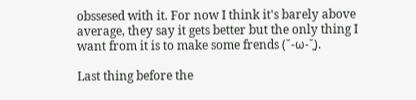obssesed with it. For now I think it's barely above average, they say it gets better but the only thing I want from it is to make some frends (˘-ω-˘͈).

Last thing before the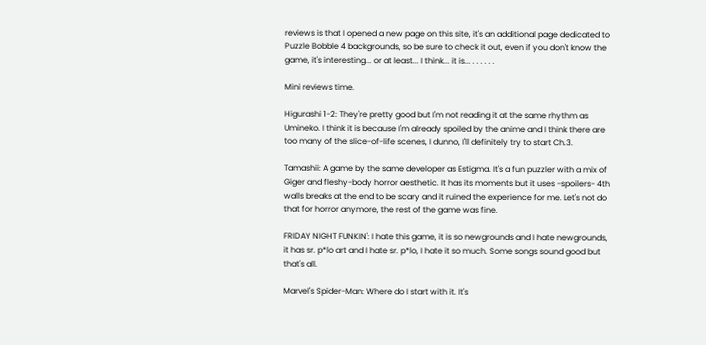reviews is that I opened a new page on this site, it's an additional page dedicated to Puzzle Bobble 4 backgrounds, so be sure to check it out, even if you don't know the game, it's interesting... or at least... I think... it is... . . . . . .

Mini reviews time.

Higurashi 1-2: They're pretty good but I'm not reading it at the same rhythm as Umineko. I think it is because I'm already spoiled by the anime and I think there are too many of the slice-of-life scenes, I dunno, I'll definitely try to start Ch.3.

Tamashii: A game by the same developer as Estigma. It's a fun puzzler with a mix of Giger and fleshy-body horror aesthetic. It has its moments but it uses -spoilers- 4th walls breaks at the end to be scary and it ruined the experience for me. Let's not do that for horror anymore, the rest of the game was fine.

FRIDAY NIGHT FUNKIN': I hate this game, it is so newgrounds and I hate newgrounds, it has sr. p*lo art and I hate sr. p*lo, I hate it so much. Some songs sound good but that's all.

Marvel's Spider-Man: Where do I start with it. It's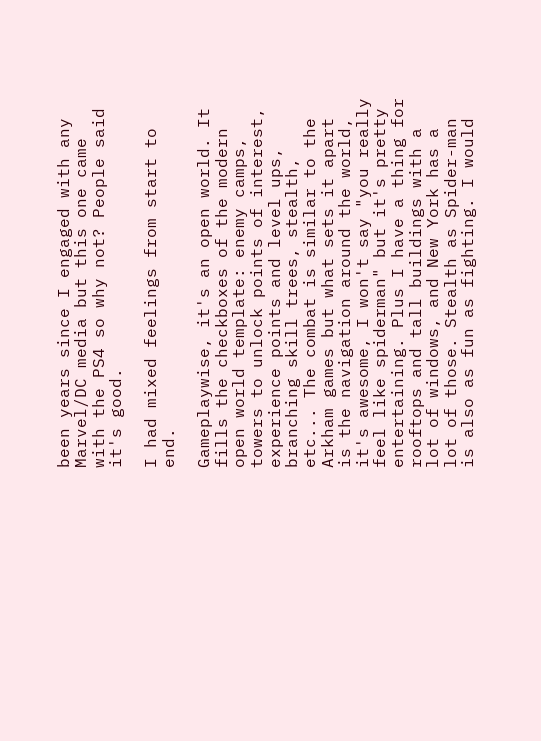been years since I engaged with any Marvel/DC media but this one came with the PS4 so why not? People said it's good.

I had mixed feelings from start to end.

Gameplaywise, it's an open world. It fills the checkboxes of the modern open world template: enemy camps, towers to unlock points of interest, experience points and level ups, branching skill trees, stealth, etc... The combat is similar to the Arkham games but what sets it apart is the navigation around the world, it's awesome, I won't say "you really feel like spiderman" but it's pretty entertaining. Plus I have a thing for rooftops and tall buildings with a lot of windows, and New York has a lot of those. Stealth as Spider-man is also as fun as fighting. I would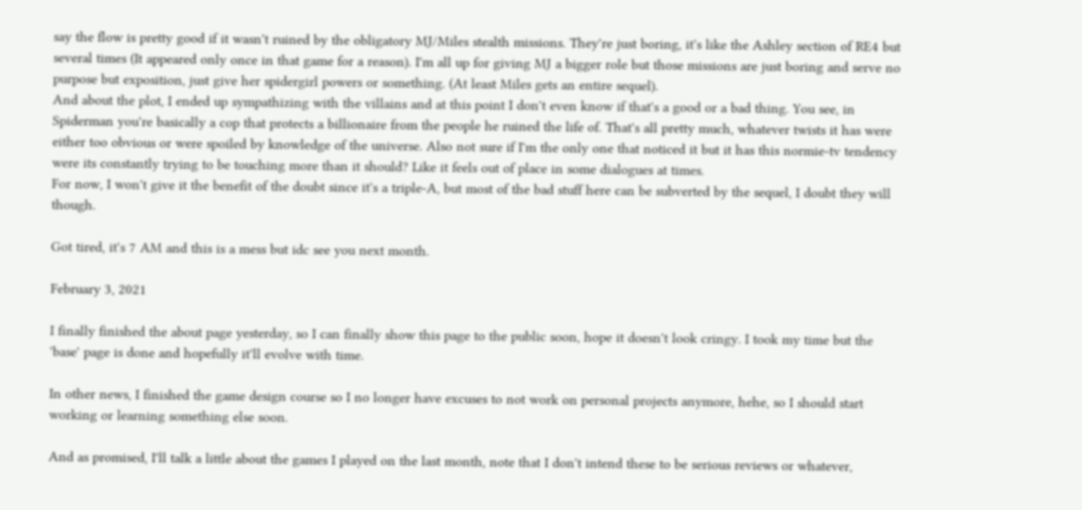say the flow is pretty good if it wasn't ruined by the obligatory MJ/Miles stealth missions. They're just boring, it's like the Ashley section of RE4 but several times (It appeared only once in that game for a reason). I'm all up for giving MJ a bigger role but those missions are just boring and serve no purpose but exposition, just give her spidergirl powers or something. (At least Miles gets an entire sequel).
And about the plot, I ended up sympathizing with the villains and at this point I don't even know if that's a good or a bad thing. You see, in Spiderman you're basically a cop that protects a billionaire from the people he ruined the life of. That's all pretty much, whatever twists it has were either too obvious or were spoiled by knowledge of the universe. Also not sure if I'm the only one that noticed it but it has this normie-tv tendency were its constantly trying to be touching more than it should? Like it feels out of place in some dialogues at times.
For now, I won't give it the benefit of the doubt since it's a triple-A, but most of the bad stuff here can be subverted by the sequel, I doubt they will though.

Got tired, it's 7 AM and this is a mess but idc see you next month.

February 3, 2021

I finally finished the about page yesterday, so I can finally show this page to the public soon, hope it doesn't look cringy. I took my time but the 'base' page is done and hopefully it'll evolve with time.

In other news, I finished the game design course so I no longer have excuses to not work on personal projects anymore, hehe, so I should start working or learning something else soon.

And as promised, I'll talk a little about the games I played on the last month, note that I don't intend these to be serious reviews or whatever,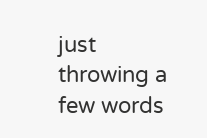just throwing a few words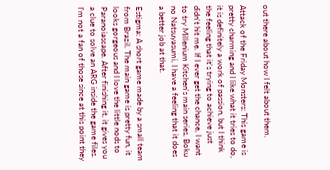out there about how I felt about them.

Attack of the Friday Monsters: This game is pretty charming and I like what it tries to do, it is definitely a work of passion, but I think the feeling that it's trying to achieve just didn't hit me. If I ever get the chance, I want to try Millenium Kitchen's main series, Boku no Natsuyasumi, I have a feeling that it does a better job at that.

Estigma: A short game made by a small team from Brazil. The main game is pretty fun, it looks gorgeous and I love the little nods to Paranoiascape. After finishing it, it gives you a clue to solve an ARG inside the game files. I'm not a fan of those since at this point they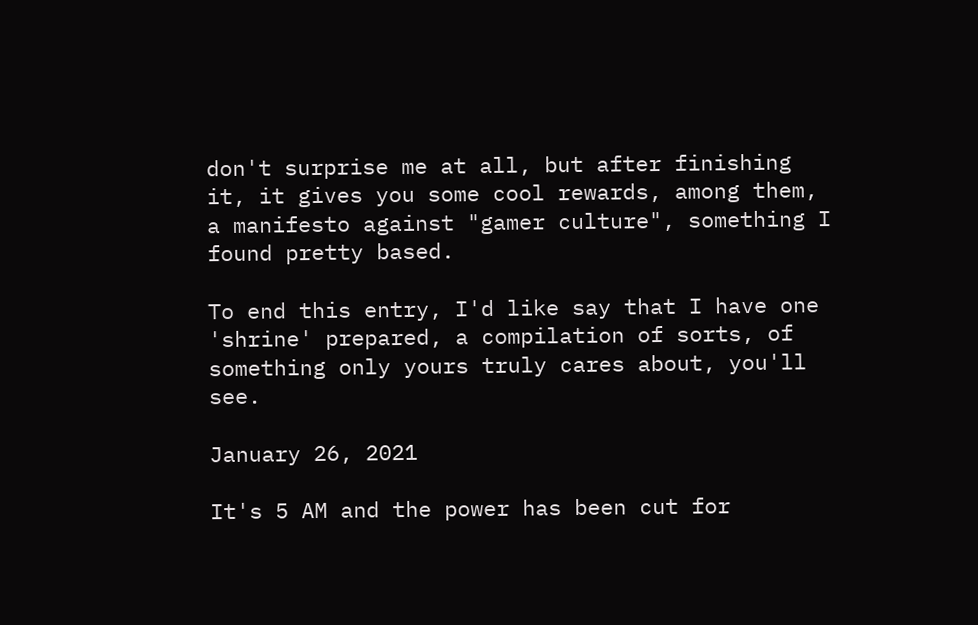don't surprise me at all, but after finishing it, it gives you some cool rewards, among them, a manifesto against "gamer culture", something I found pretty based.

To end this entry, I'd like say that I have one 'shrine' prepared, a compilation of sorts, of something only yours truly cares about, you'll see.

January 26, 2021

It's 5 AM and the power has been cut for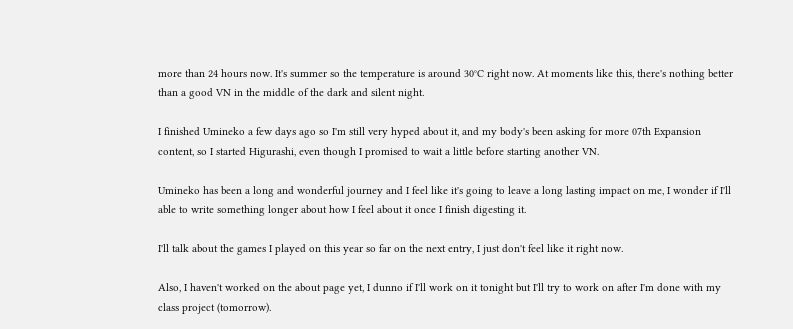more than 24 hours now. It's summer so the temperature is around 30°C right now. At moments like this, there's nothing better than a good VN in the middle of the dark and silent night.

I finished Umineko a few days ago so I'm still very hyped about it, and my body's been asking for more 07th Expansion content, so I started Higurashi, even though I promised to wait a little before starting another VN.

Umineko has been a long and wonderful journey and I feel like it's going to leave a long lasting impact on me, I wonder if I'll able to write something longer about how I feel about it once I finish digesting it.

I'll talk about the games I played on this year so far on the next entry, I just don't feel like it right now.

Also, I haven't worked on the about page yet, I dunno if I'll work on it tonight but I'll try to work on after I'm done with my class project (tomorrow).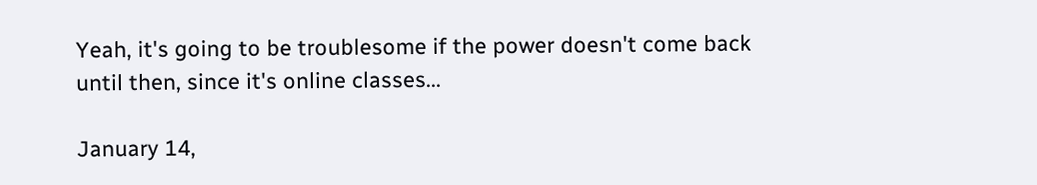Yeah, it's going to be troublesome if the power doesn't come back until then, since it's online classes...

January 14,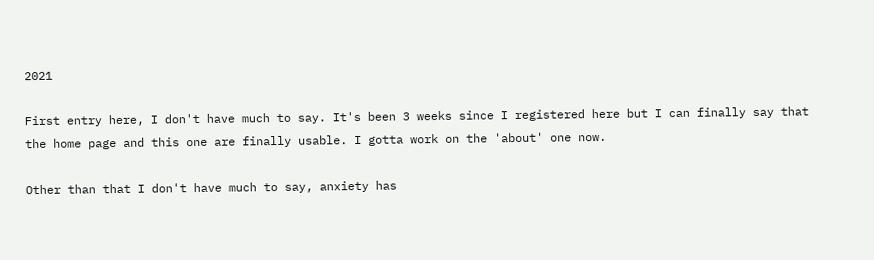2021

First entry here, I don't have much to say. It's been 3 weeks since I registered here but I can finally say that the home page and this one are finally usable. I gotta work on the 'about' one now.

Other than that I don't have much to say, anxiety has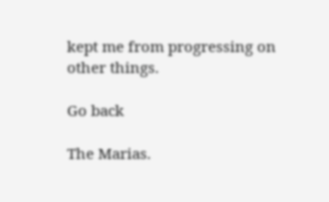kept me from progressing on other things.

Go back

The Marias.